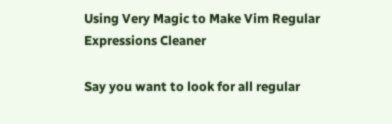Using Very Magic to Make Vim Regular Expressions Cleaner

Say you want to look for all regular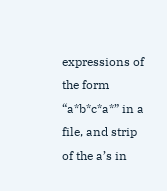expressions of the form “a*b*c*a*” in a file, and strip of the a’s in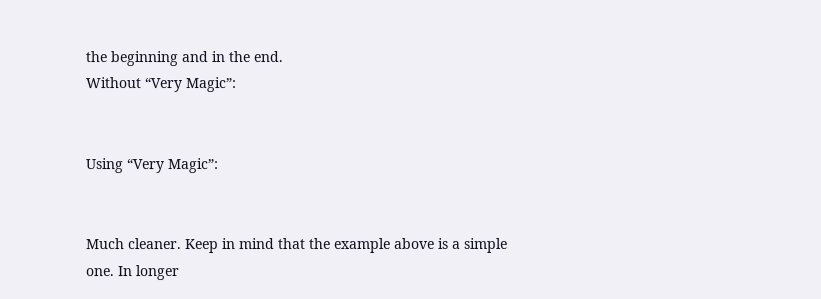the beginning and in the end.
Without “Very Magic”:


Using “Very Magic”:


Much cleaner. Keep in mind that the example above is a simple one. In longer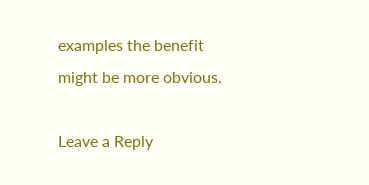examples the benefit might be more obvious.

Leave a Reply